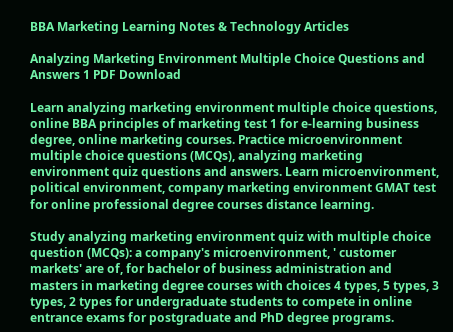BBA Marketing Learning Notes & Technology Articles

Analyzing Marketing Environment Multiple Choice Questions and Answers 1 PDF Download

Learn analyzing marketing environment multiple choice questions, online BBA principles of marketing test 1 for e-learning business degree, online marketing courses. Practice microenvironment multiple choice questions (MCQs), analyzing marketing environment quiz questions and answers. Learn microenvironment, political environment, company marketing environment GMAT test for online professional degree courses distance learning.

Study analyzing marketing environment quiz with multiple choice question (MCQs): a company's microenvironment, ' customer markets' are of, for bachelor of business administration and masters in marketing degree courses with choices 4 types, 5 types, 3 types, 2 types for undergraduate students to compete in online entrance exams for postgraduate and PhD degree programs.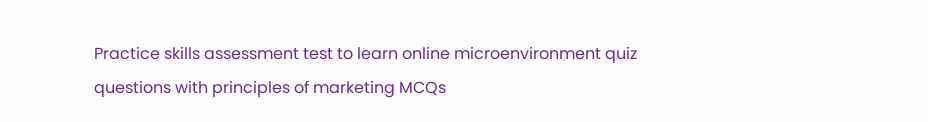Practice skills assessment test to learn online microenvironment quiz questions with principles of marketing MCQs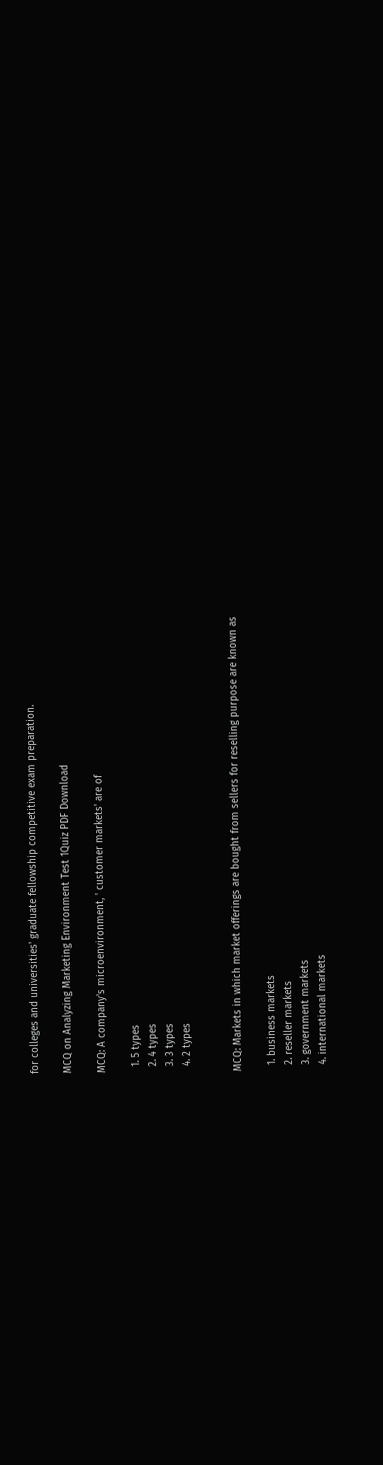for colleges and universities' graduate fellowship competitive exam preparation.

MCQ on Analyzing Marketing Environment Test 1Quiz PDF Download

MCQ: A company's microenvironment, ' customer markets' are of

  1. 5 types
  2. 4 types
  3. 3 types
  4. 2 types


MCQ: Markets in which market offerings are bought from sellers for reselling purpose are known as

  1. business markets
  2. reseller markets
  3. government markets
  4. international markets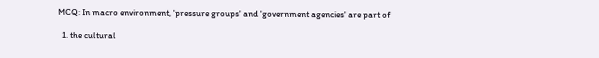MCQ: In macro environment, 'pressure groups' and 'government agencies' are part of

  1. the cultural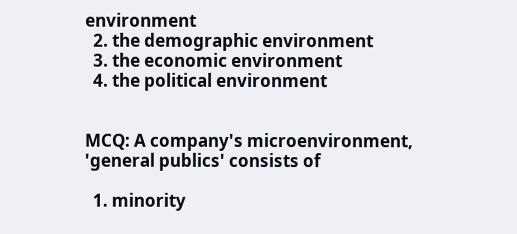environment
  2. the demographic environment
  3. the economic environment
  4. the political environment


MCQ: A company's microenvironment, 'general publics' consists of

  1. minority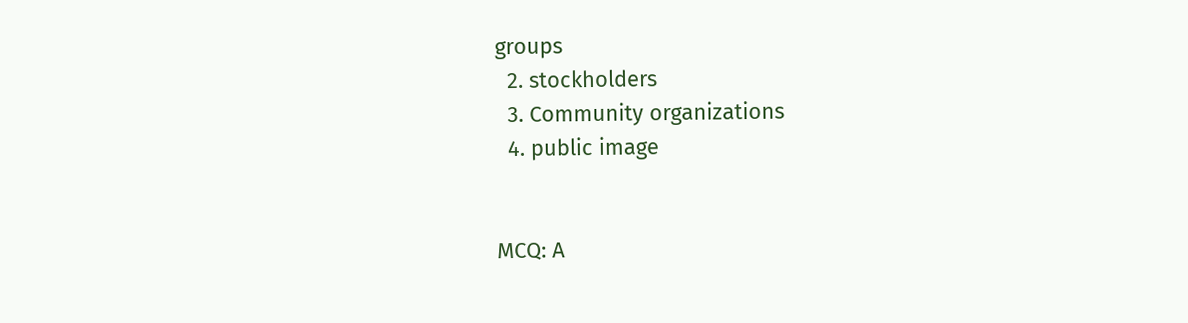groups
  2. stockholders
  3. Community organizations
  4. public image


MCQ: A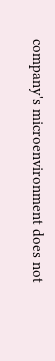company's microenvironment does not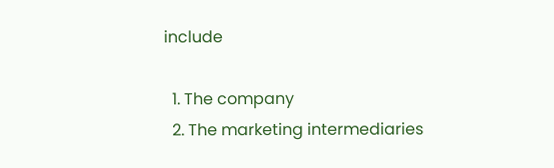include

  1. The company
  2. The marketing intermediaries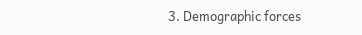3. Demographic forces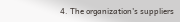4. The organization's suppliers